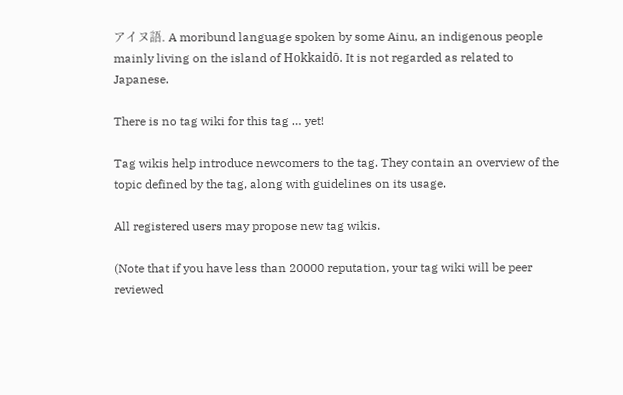アイヌ語. A moribund language spoken by some Ainu, an indigenous people mainly living on the island of Hokkaidō. It is not regarded as related to Japanese.

There is no tag wiki for this tag … yet!

Tag wikis help introduce newcomers to the tag. They contain an overview of the topic defined by the tag, along with guidelines on its usage.

All registered users may propose new tag wikis.

(Note that if you have less than 20000 reputation, your tag wiki will be peer reviewed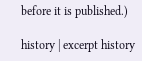before it is published.)

history | excerpt history